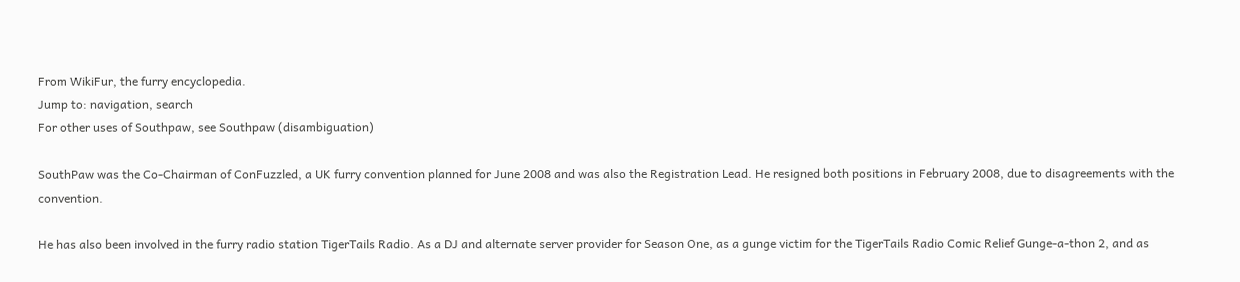From WikiFur, the furry encyclopedia.
Jump to: navigation, search
For other uses of Southpaw, see Southpaw (disambiguation)

SouthPaw was the Co-Chairman of ConFuzzled, a UK furry convention planned for June 2008 and was also the Registration Lead. He resigned both positions in February 2008, due to disagreements with the convention.

He has also been involved in the furry radio station TigerTails Radio. As a DJ and alternate server provider for Season One, as a gunge victim for the TigerTails Radio Comic Relief Gunge-a-thon 2, and as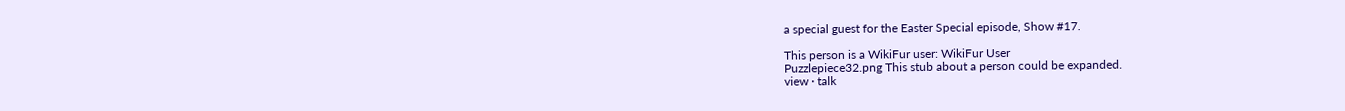a special guest for the Easter Special episode, Show #17.

This person is a WikiFur user: WikiFur User
Puzzlepiece32.png This stub about a person could be expanded.
view · talk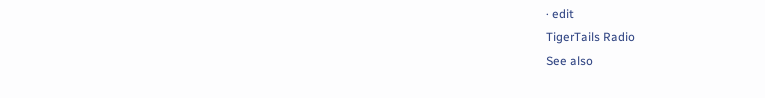· edit
TigerTails Radio
See also